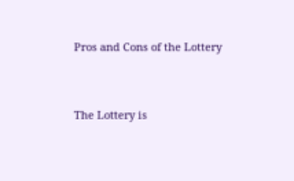Pros and Cons of the Lottery


The Lottery is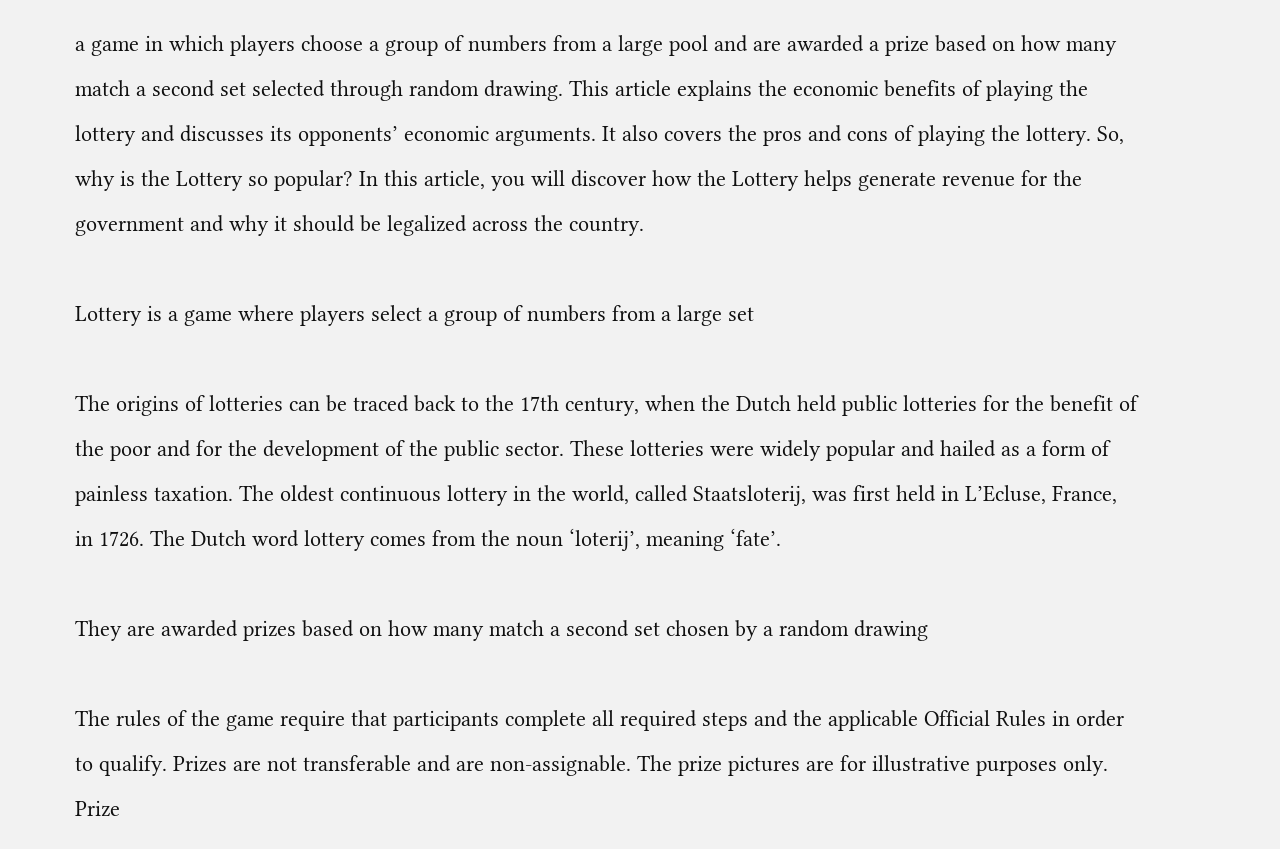a game in which players choose a group of numbers from a large pool and are awarded a prize based on how many match a second set selected through random drawing. This article explains the economic benefits of playing the lottery and discusses its opponents’ economic arguments. It also covers the pros and cons of playing the lottery. So, why is the Lottery so popular? In this article, you will discover how the Lottery helps generate revenue for the government and why it should be legalized across the country.

Lottery is a game where players select a group of numbers from a large set

The origins of lotteries can be traced back to the 17th century, when the Dutch held public lotteries for the benefit of the poor and for the development of the public sector. These lotteries were widely popular and hailed as a form of painless taxation. The oldest continuous lottery in the world, called Staatsloterij, was first held in L’Ecluse, France, in 1726. The Dutch word lottery comes from the noun ‘loterij’, meaning ‘fate’.

They are awarded prizes based on how many match a second set chosen by a random drawing

The rules of the game require that participants complete all required steps and the applicable Official Rules in order to qualify. Prizes are not transferable and are non-assignable. The prize pictures are for illustrative purposes only. Prize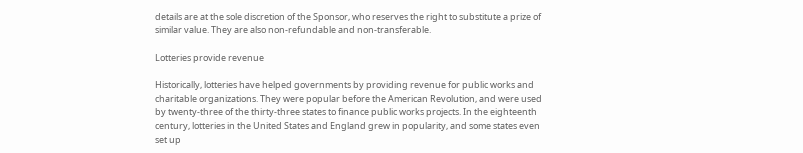details are at the sole discretion of the Sponsor, who reserves the right to substitute a prize of similar value. They are also non-refundable and non-transferable.

Lotteries provide revenue

Historically, lotteries have helped governments by providing revenue for public works and charitable organizations. They were popular before the American Revolution, and were used by twenty-three of the thirty-three states to finance public works projects. In the eighteenth century, lotteries in the United States and England grew in popularity, and some states even set up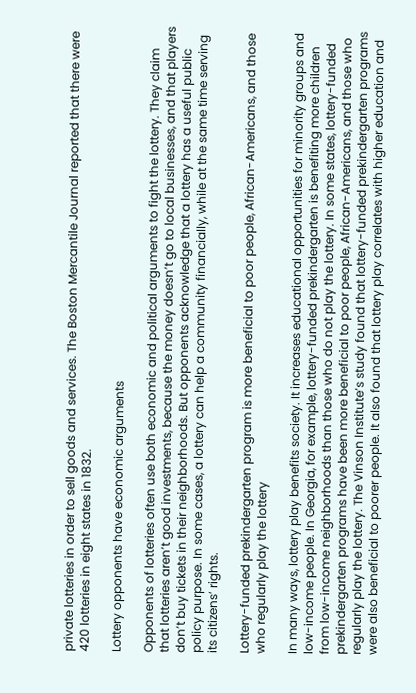private lotteries in order to sell goods and services. The Boston Mercantile Journal reported that there were 420 lotteries in eight states in 1832.

Lottery opponents have economic arguments

Opponents of lotteries often use both economic and political arguments to fight the lottery. They claim that lotteries aren’t good investments, because the money doesn’t go to local businesses, and that players don’t buy tickets in their neighborhoods. But opponents acknowledge that a lottery has a useful public policy purpose. In some cases, a lottery can help a community financially, while at the same time serving its citizens’ rights.

Lottery-funded prekindergarten program is more beneficial to poor people, African-Americans, and those who regularly play the lottery

In many ways, lottery play benefits society. It increases educational opportunities for minority groups and low-income people. In Georgia, for example, lottery-funded prekindergarten is benefiting more children from low-income neighborhoods than those who do not play the lottery. In some states, lottery-funded prekindergarten programs have been more beneficial to poor people, African-Americans, and those who regularly play the lottery. The Vinson Institute’s study found that lottery-funded prekindergarten programs were also beneficial to poorer people. It also found that lottery play correlates with higher education and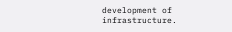development of infrastructure.